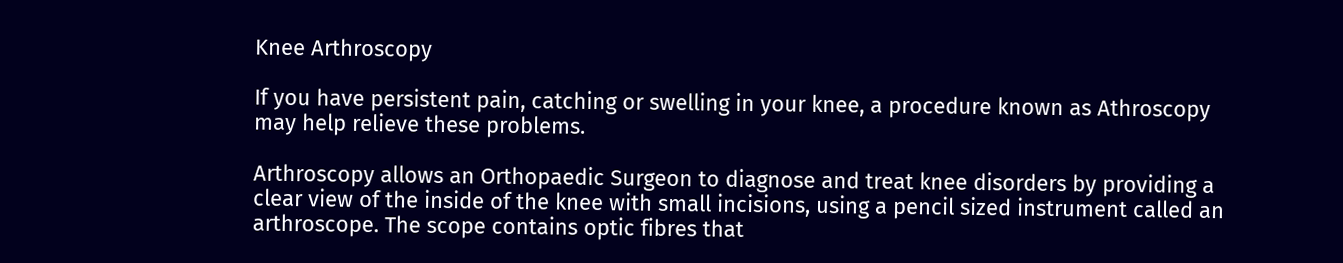Knee Arthroscopy

If you have persistent pain, catching or swelling in your knee, a procedure known as Athroscopy may help relieve these problems.

Arthroscopy allows an Orthopaedic Surgeon to diagnose and treat knee disorders by providing a clear view of the inside of the knee with small incisions, using a pencil sized instrument called an arthroscope. The scope contains optic fibres that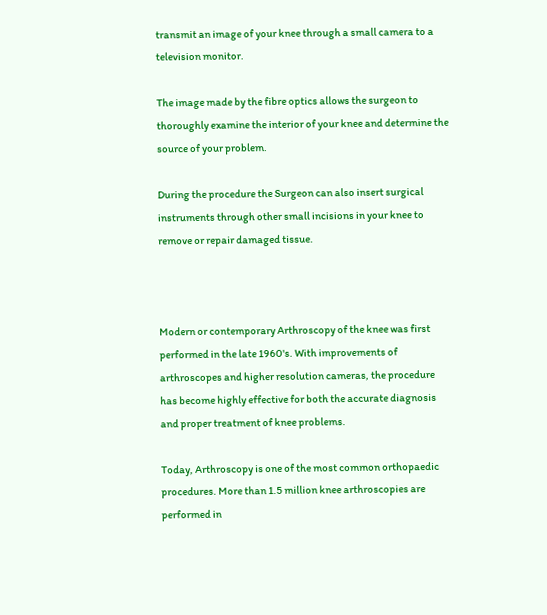transmit an image of your knee through a small camera to a television monitor.

The image made by the fibre optics allows the surgeon to thoroughly examine the interior of your knee and determine the source of your problem.

During the procedure the Surgeon can also insert surgical instruments through other small incisions in your knee to remove or repair damaged tissue.



Modern or contemporary Arthroscopy of the knee was first performed in the late 1960's. With improvements of arthroscopes and higher resolution cameras, the procedure has become highly effective for both the accurate diagnosis and proper treatment of knee problems.

Today, Arthroscopy is one of the most common orthopaedic procedures. More than 1.5 million knee arthroscopies are performed in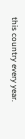this country every year.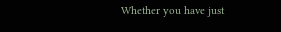Whether you have just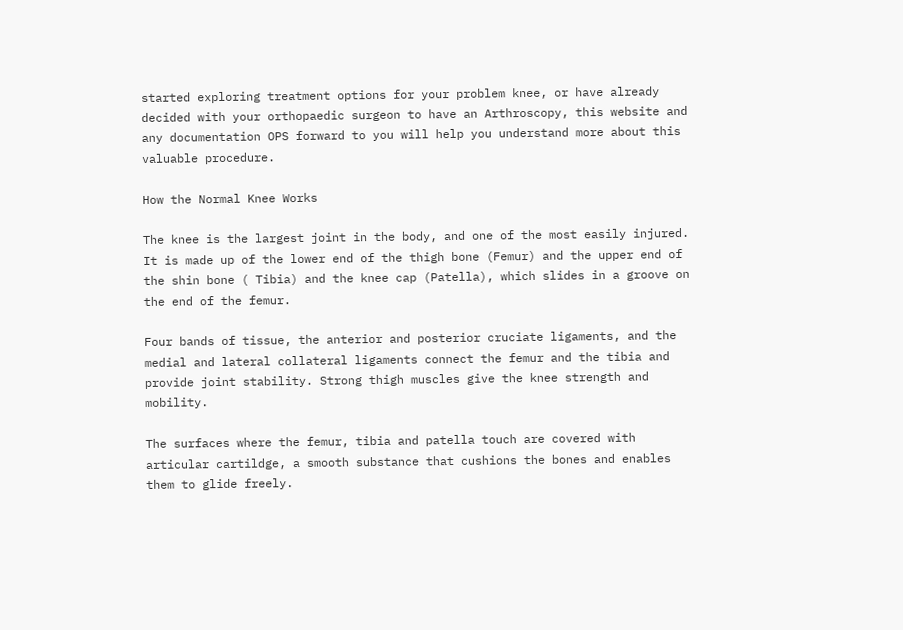started exploring treatment options for your problem knee, or have already decided with your orthopaedic surgeon to have an Arthroscopy, this website and any documentation OPS forward to you will help you understand more about this valuable procedure.

How the Normal Knee Works

The knee is the largest joint in the body, and one of the most easily injured. It is made up of the lower end of the thigh bone (Femur) and the upper end of the shin bone ( Tibia) and the knee cap (Patella), which slides in a groove on the end of the femur.

Four bands of tissue, the anterior and posterior cruciate ligaments, and the medial and lateral collateral ligaments connect the femur and the tibia and provide joint stability. Strong thigh muscles give the knee strength and mobility.

The surfaces where the femur, tibia and patella touch are covered with articular cartildge, a smooth substance that cushions the bones and enables them to glide freely.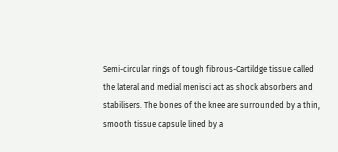Semi-circular rings of tough fibrous-Cartildge tissue called the lateral and medial menisci act as shock absorbers and stabilisers. The bones of the knee are surrounded by a thin, smooth tissue capsule lined by a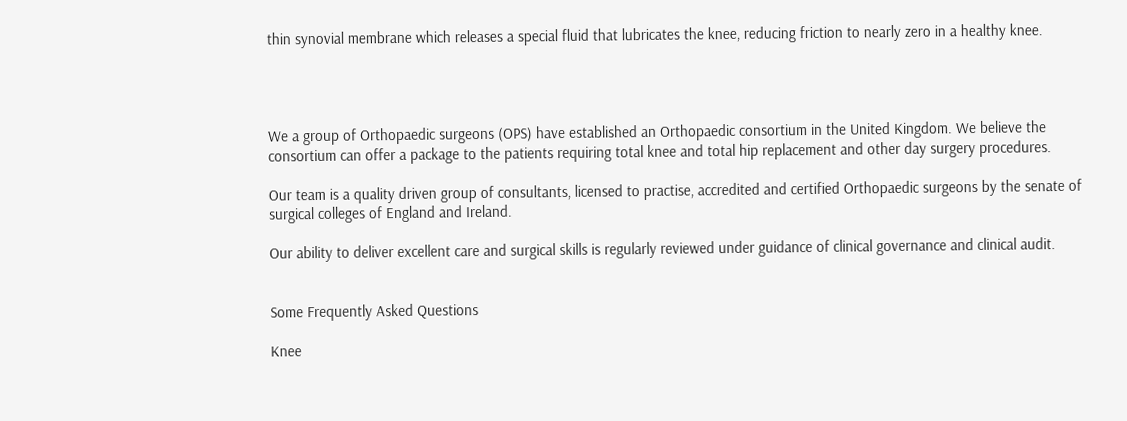thin synovial membrane which releases a special fluid that lubricates the knee, reducing friction to nearly zero in a healthy knee.




We a group of Orthopaedic surgeons (OPS) have established an Orthopaedic consortium in the United Kingdom. We believe the consortium can offer a package to the patients requiring total knee and total hip replacement and other day surgery procedures.

Our team is a quality driven group of consultants, licensed to practise, accredited and certified Orthopaedic surgeons by the senate of surgical colleges of England and Ireland.

Our ability to deliver excellent care and surgical skills is regularly reviewed under guidance of clinical governance and clinical audit.


Some Frequently Asked Questions

Knee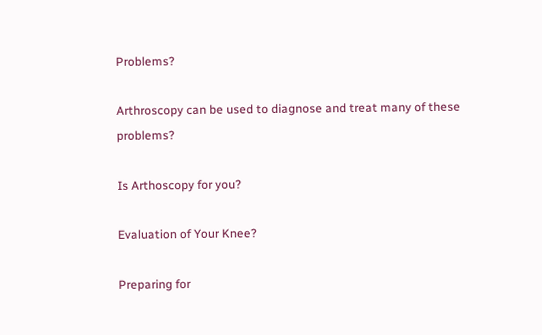Problems?

Arthroscopy can be used to diagnose and treat many of these problems?

Is Arthoscopy for you?

Evaluation of Your Knee?

Preparing for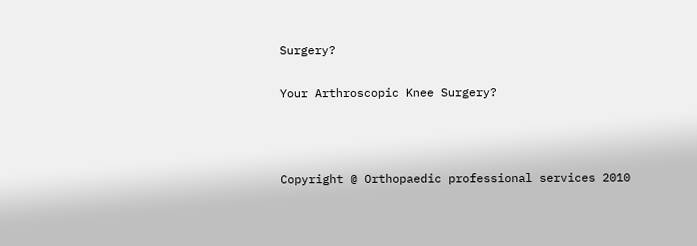Surgery?

Your Arthroscopic Knee Surgery?



Copyright @ Orthopaedic professional services 2010